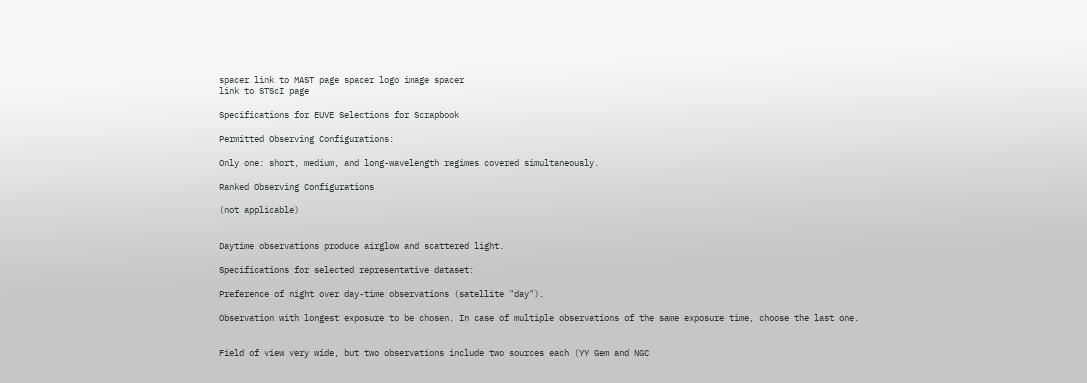spacer link to MAST page spacer logo image spacer
link to STScI page

Specifications for EUVE Selections for Scrapbook

Permitted Observing Configurations:

Only one: short, medium, and long-wavelength regimes covered simultaneously.

Ranked Observing Configurations

(not applicable)


Daytime observations produce airglow and scattered light.

Specifications for selected representative dataset:

Preference of night over day-time observations (satellite "day").

Observation with longest exposure to be chosen. In case of multiple observations of the same exposure time, choose the last one.


Field of view very wide, but two observations include two sources each (YY Gem and NGC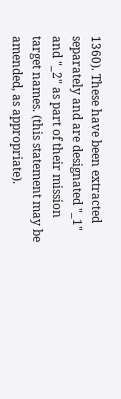1360). These have been extracted separately and are designated "_1" and "_2" as part of their mission target names. (this statement may be amended, as appropriate).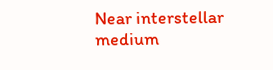Near interstellar medium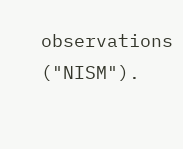observations ("NISM").